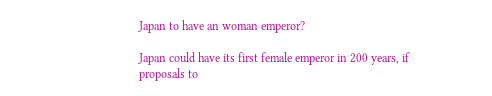Japan to have an woman emperor?

Japan could have its first female emperor in 200 years, if proposals to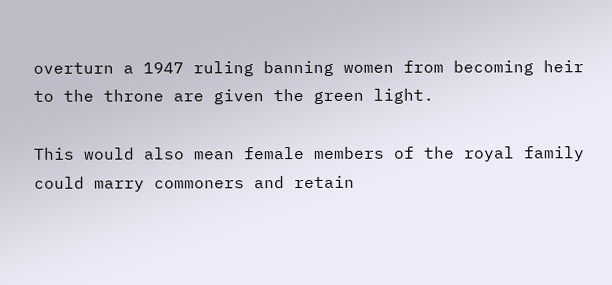overturn a 1947 ruling banning women from becoming heir to the throne are given the green light.

This would also mean female members of the royal family could marry commoners and retain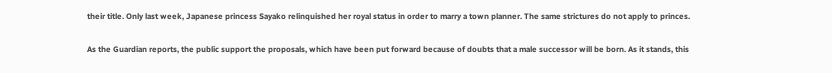their title. Only last week, Japanese princess Sayako relinquished her royal status in order to marry a town planner. The same strictures do not apply to princes.

As the Guardian reports, the public support the proposals, which have been put forward because of doubts that a male successor will be born. As it stands, this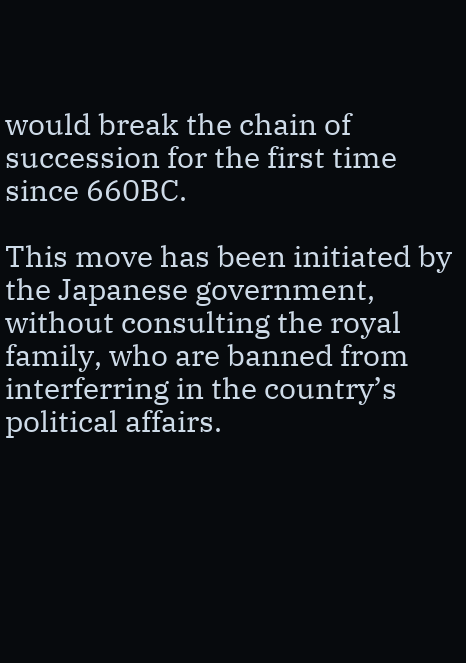would break the chain of succession for the first time since 660BC.

This move has been initiated by the Japanese government, without consulting the royal family, who are banned from interferring in the country’s political affairs.